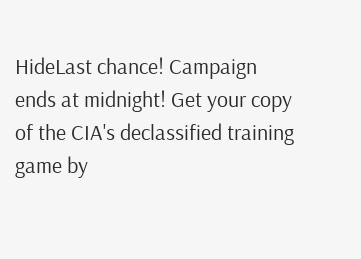HideLast chance! Campaign ends at midnight! Get your copy of the CIA's declassified training game by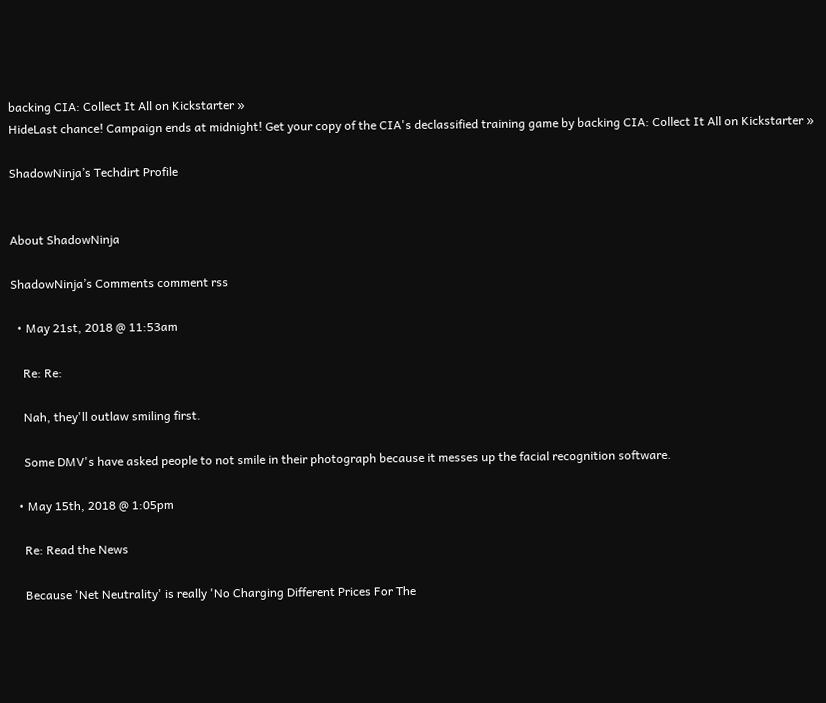backing CIA: Collect It All on Kickstarter »
HideLast chance! Campaign ends at midnight! Get your copy of the CIA's declassified training game by backing CIA: Collect It All on Kickstarter »

ShadowNinja’s Techdirt Profile


About ShadowNinja

ShadowNinja’s Comments comment rss

  • May 21st, 2018 @ 11:53am

    Re: Re:

    Nah, they'll outlaw smiling first.

    Some DMV's have asked people to not smile in their photograph because it messes up the facial recognition software.

  • May 15th, 2018 @ 1:05pm

    Re: Read the News

    Because 'Net Neutrality' is really 'No Charging Different Prices For The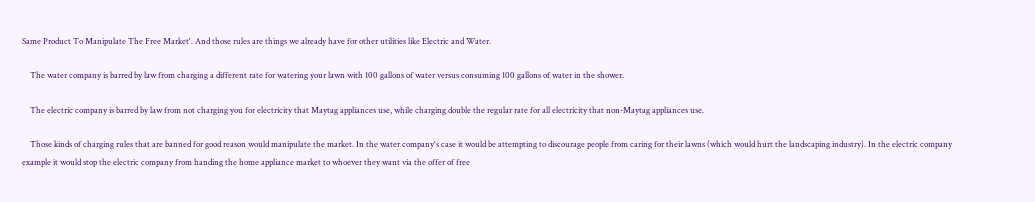Same Product To Manipulate The Free Market'. And those rules are things we already have for other utilities like Electric and Water.

    The water company is barred by law from charging a different rate for watering your lawn with 100 gallons of water versus consuming 100 gallons of water in the shower.

    The electric company is barred by law from not charging you for electricity that Maytag appliances use, while charging double the regular rate for all electricity that non-Maytag appliances use.

    Those kinds of charging rules that are banned for good reason would manipulate the market. In the water company's case it would be attempting to discourage people from caring for their lawns (which would hurt the landscaping industry). In the electric company example it would stop the electric company from handing the home appliance market to whoever they want via the offer of free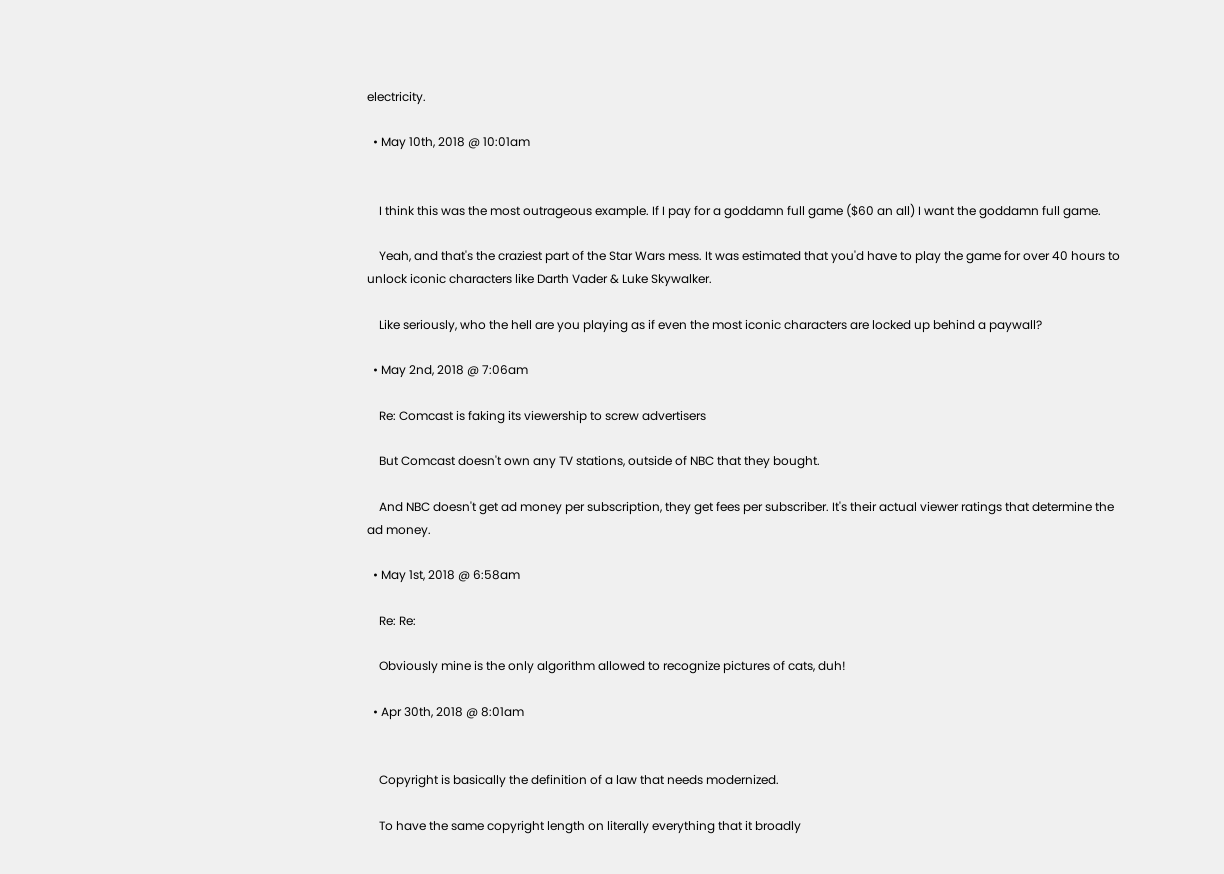electricity.

  • May 10th, 2018 @ 10:01am


    I think this was the most outrageous example. If I pay for a goddamn full game ($60 an all) I want the goddamn full game.

    Yeah, and that's the craziest part of the Star Wars mess. It was estimated that you'd have to play the game for over 40 hours to unlock iconic characters like Darth Vader & Luke Skywalker.

    Like seriously, who the hell are you playing as if even the most iconic characters are locked up behind a paywall?

  • May 2nd, 2018 @ 7:06am

    Re: Comcast is faking its viewership to screw advertisers

    But Comcast doesn't own any TV stations, outside of NBC that they bought.

    And NBC doesn't get ad money per subscription, they get fees per subscriber. It's their actual viewer ratings that determine the ad money.

  • May 1st, 2018 @ 6:58am

    Re: Re:

    Obviously mine is the only algorithm allowed to recognize pictures of cats, duh!

  • Apr 30th, 2018 @ 8:01am


    Copyright is basically the definition of a law that needs modernized.

    To have the same copyright length on literally everything that it broadly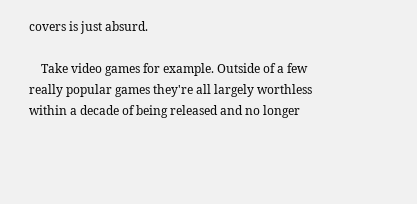covers is just absurd.

    Take video games for example. Outside of a few really popular games they're all largely worthless within a decade of being released and no longer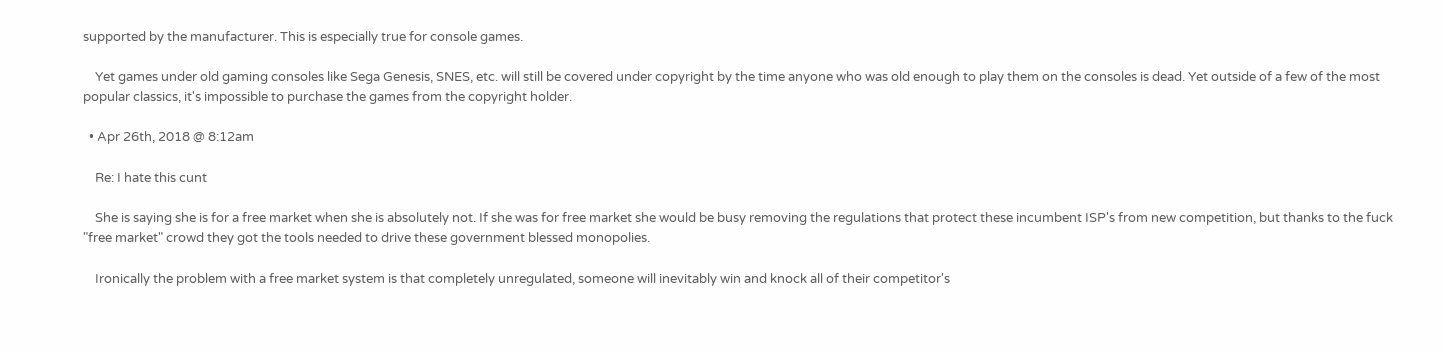supported by the manufacturer. This is especially true for console games.

    Yet games under old gaming consoles like Sega Genesis, SNES, etc. will still be covered under copyright by the time anyone who was old enough to play them on the consoles is dead. Yet outside of a few of the most popular classics, it's impossible to purchase the games from the copyright holder.

  • Apr 26th, 2018 @ 8:12am

    Re: I hate this cunt

    She is saying she is for a free market when she is absolutely not. If she was for free market she would be busy removing the regulations that protect these incumbent ISP's from new competition, but thanks to the fuck "free market" crowd they got the tools needed to drive these government blessed monopolies.

    Ironically the problem with a free market system is that completely unregulated, someone will inevitably win and knock all of their competitor's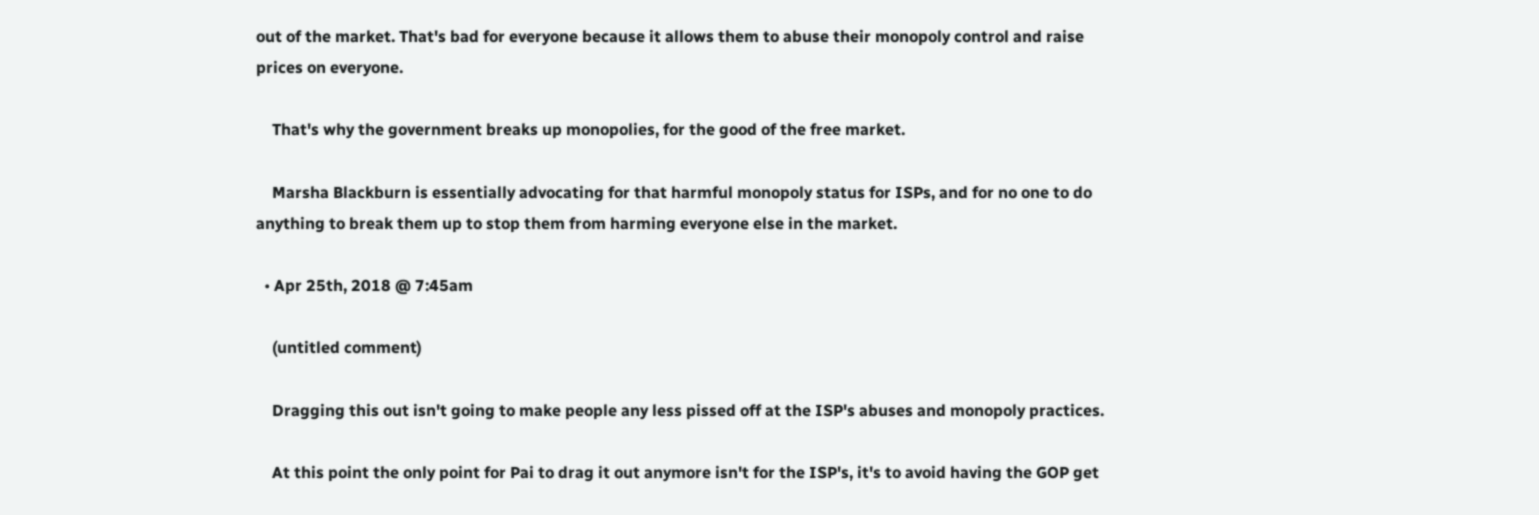out of the market. That's bad for everyone because it allows them to abuse their monopoly control and raise prices on everyone.

    That's why the government breaks up monopolies, for the good of the free market.

    Marsha Blackburn is essentially advocating for that harmful monopoly status for ISPs, and for no one to do anything to break them up to stop them from harming everyone else in the market.

  • Apr 25th, 2018 @ 7:45am

    (untitled comment)

    Dragging this out isn't going to make people any less pissed off at the ISP's abuses and monopoly practices.

    At this point the only point for Pai to drag it out anymore isn't for the ISP's, it's to avoid having the GOP get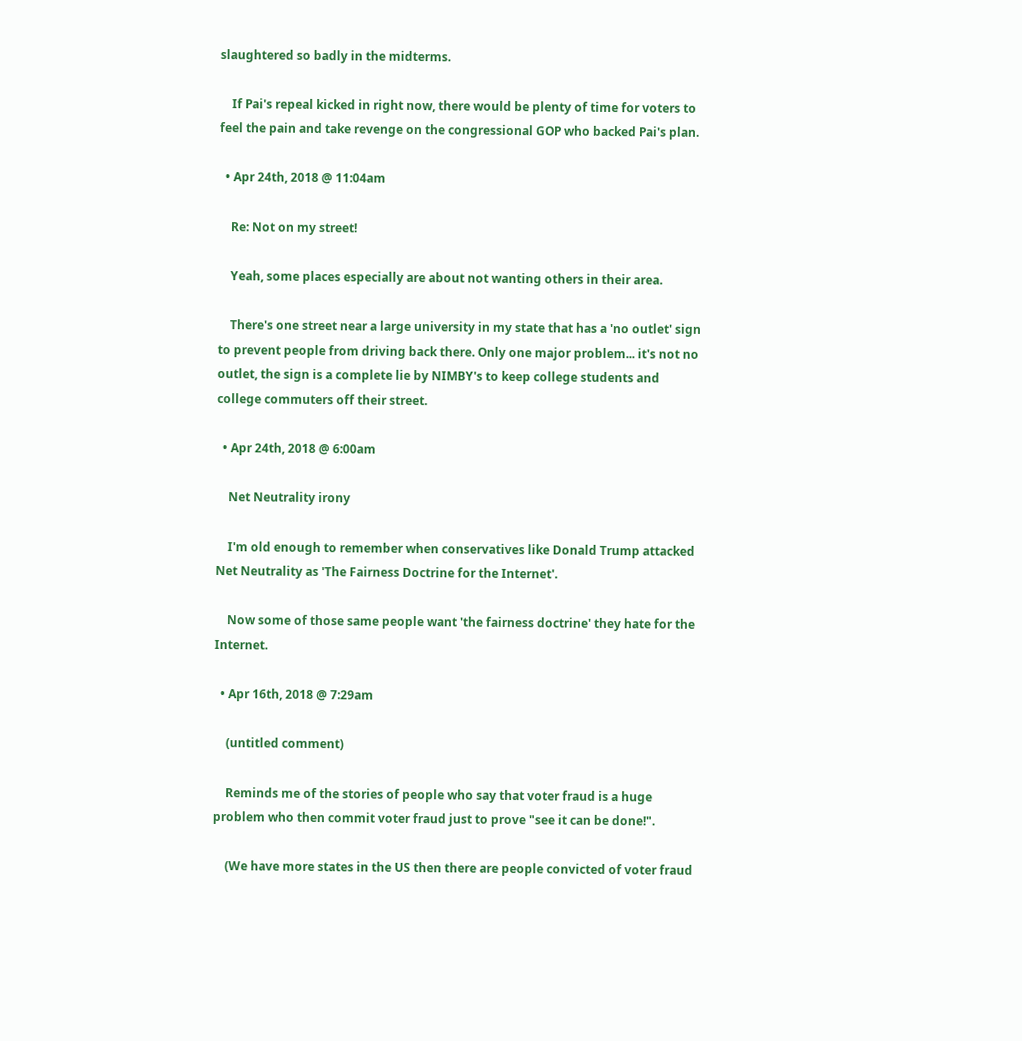slaughtered so badly in the midterms.

    If Pai's repeal kicked in right now, there would be plenty of time for voters to feel the pain and take revenge on the congressional GOP who backed Pai's plan.

  • Apr 24th, 2018 @ 11:04am

    Re: Not on my street!

    Yeah, some places especially are about not wanting others in their area.

    There's one street near a large university in my state that has a 'no outlet' sign to prevent people from driving back there. Only one major problem... it's not no outlet, the sign is a complete lie by NIMBY's to keep college students and college commuters off their street.

  • Apr 24th, 2018 @ 6:00am

    Net Neutrality irony

    I'm old enough to remember when conservatives like Donald Trump attacked Net Neutrality as 'The Fairness Doctrine for the Internet'.

    Now some of those same people want 'the fairness doctrine' they hate for the Internet.

  • Apr 16th, 2018 @ 7:29am

    (untitled comment)

    Reminds me of the stories of people who say that voter fraud is a huge problem who then commit voter fraud just to prove "see it can be done!".

    (We have more states in the US then there are people convicted of voter fraud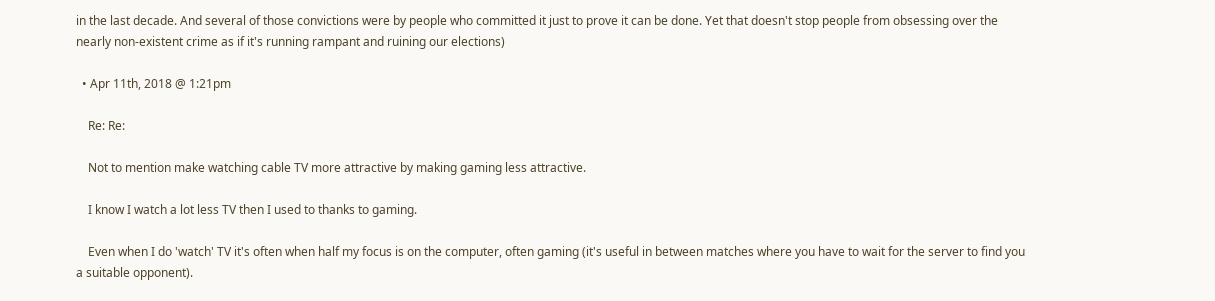in the last decade. And several of those convictions were by people who committed it just to prove it can be done. Yet that doesn't stop people from obsessing over the nearly non-existent crime as if it's running rampant and ruining our elections)

  • Apr 11th, 2018 @ 1:21pm

    Re: Re:

    Not to mention make watching cable TV more attractive by making gaming less attractive.

    I know I watch a lot less TV then I used to thanks to gaming.

    Even when I do 'watch' TV it's often when half my focus is on the computer, often gaming (it's useful in between matches where you have to wait for the server to find you a suitable opponent).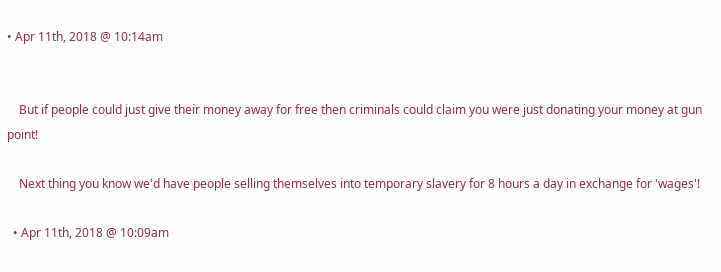• Apr 11th, 2018 @ 10:14am


    But if people could just give their money away for free then criminals could claim you were just donating your money at gun point!

    Next thing you know we'd have people selling themselves into temporary slavery for 8 hours a day in exchange for 'wages'!

  • Apr 11th, 2018 @ 10:09am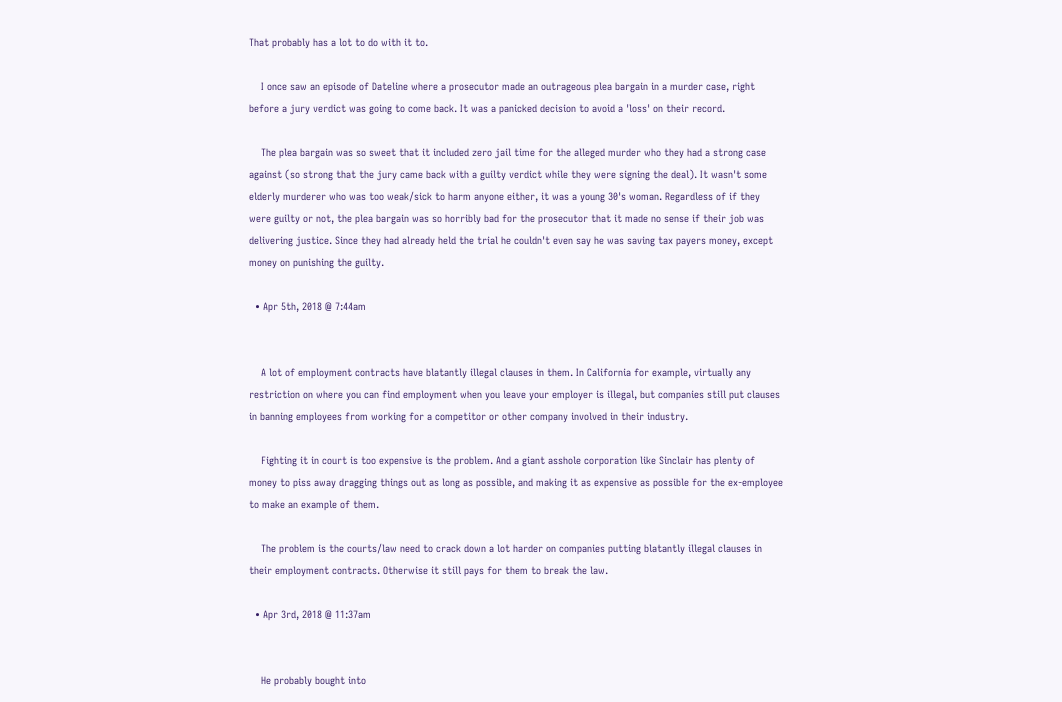That probably has a lot to do with it to.

    I once saw an episode of Dateline where a prosecutor made an outrageous plea bargain in a murder case, right before a jury verdict was going to come back. It was a panicked decision to avoid a 'loss' on their record.

    The plea bargain was so sweet that it included zero jail time for the alleged murder who they had a strong case against (so strong that the jury came back with a guilty verdict while they were signing the deal). It wasn't some elderly murderer who was too weak/sick to harm anyone either, it was a young 30's woman. Regardless of if they were guilty or not, the plea bargain was so horribly bad for the prosecutor that it made no sense if their job was delivering justice. Since they had already held the trial he couldn't even say he was saving tax payers money, except money on punishing the guilty.

  • Apr 5th, 2018 @ 7:44am


    A lot of employment contracts have blatantly illegal clauses in them. In California for example, virtually any restriction on where you can find employment when you leave your employer is illegal, but companies still put clauses in banning employees from working for a competitor or other company involved in their industry.

    Fighting it in court is too expensive is the problem. And a giant asshole corporation like Sinclair has plenty of money to piss away dragging things out as long as possible, and making it as expensive as possible for the ex-employee to make an example of them.

    The problem is the courts/law need to crack down a lot harder on companies putting blatantly illegal clauses in their employment contracts. Otherwise it still pays for them to break the law.

  • Apr 3rd, 2018 @ 11:37am


    He probably bought into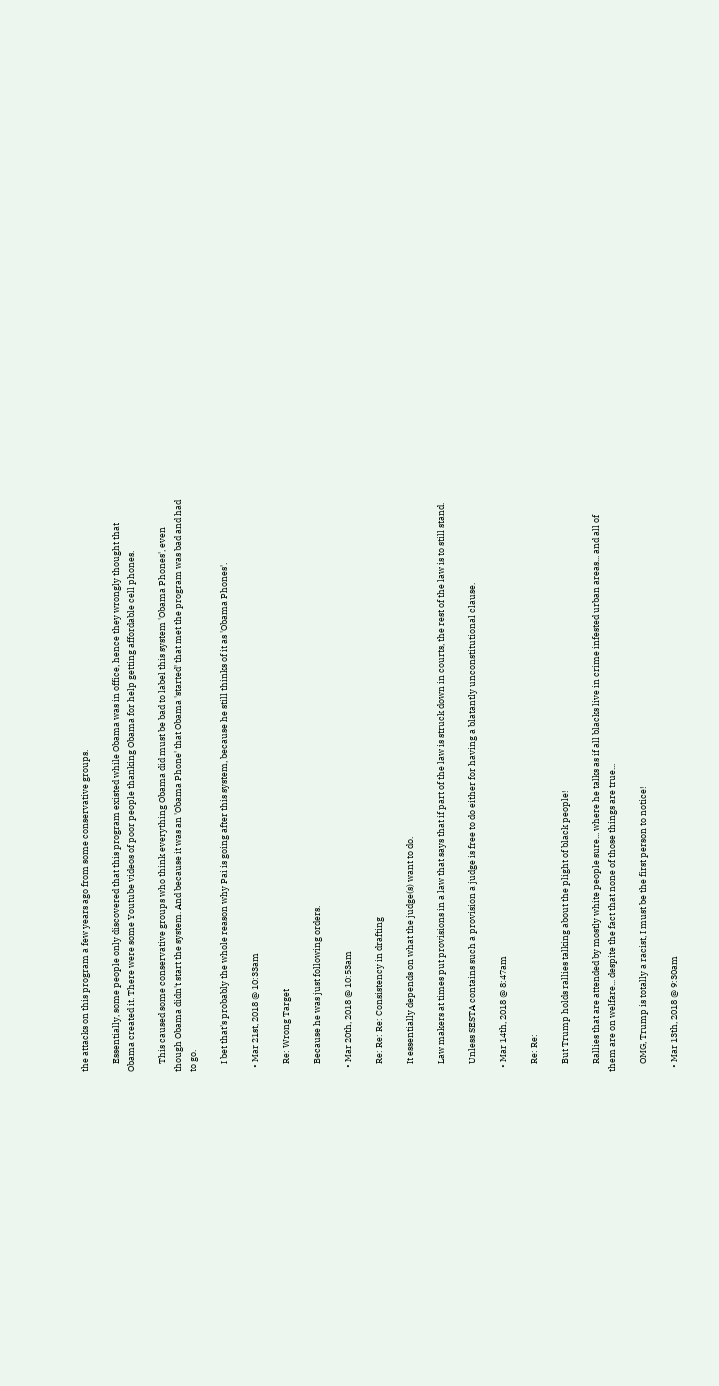the attacks on this program a few years ago from some conservative groups.

    Essentially, some people only discovered that this program existed while Obama was in office, hence they wrongly thought that Obama created it. There were some Youtube videos of poor people thanking Obama for help getting affordable cell phones.

    This caused some conservative groups who think everything Obama did must be bad to label this system 'Obama Phones', even though Obama didn't start the system. And because it was an 'Obama Phone' that Obama 'started' that met the program was bad and had to go.

    I bet that's probably the whole reason why Pai is going after this system, because he still thinks of it as 'Obama Phones'.

  • Mar 21st, 2018 @ 10:33am

    Re: Wrong Target

    Because he was just following orders.

  • Mar 20th, 2018 @ 10:53am

    Re: Re: Re: Consistency in drafting

    It essentially depends on what the judge(s) want to do.

    Law makers at times put provisions in a law that says that if part of the law is struck down in courts, the rest of the law is to still stand.

    Unless SESTA contains such a provision a judge is free to do either for having a blatantly unconstitutional clause.

  • Mar 14th, 2018 @ 8:47am

    Re: Re:

    But Trump holds rallies talking about the plight of black people!

    Rallies that are attended by mostly white people sure... where he talks as if all blacks live in crime infested urban areas... and all of them are on welfare... despite the fact that none of those things are true...

    OMG, Trump is totally a racist, I must be the first person to notice!

  • Mar 13th, 2018 @ 9:30am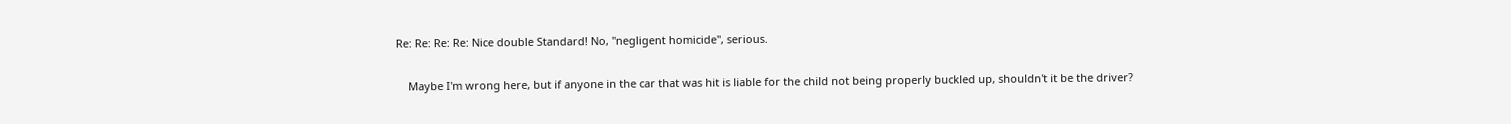Re: Re: Re: Re: Nice double Standard! No, "negligent homicide", serious.

    Maybe I'm wrong here, but if anyone in the car that was hit is liable for the child not being properly buckled up, shouldn't it be the driver?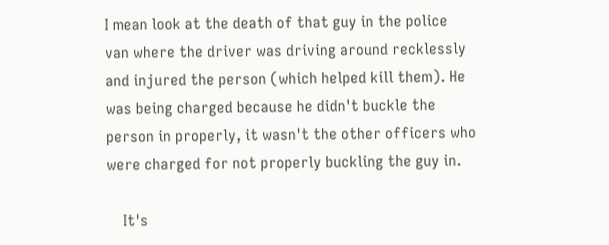I mean look at the death of that guy in the police van where the driver was driving around recklessly and injured the person (which helped kill them). He was being charged because he didn't buckle the person in properly, it wasn't the other officers who were charged for not properly buckling the guy in.

    It's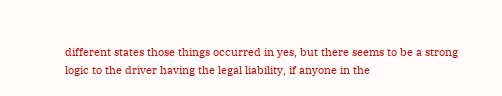different states those things occurred in yes, but there seems to be a strong logic to the driver having the legal liability, if anyone in the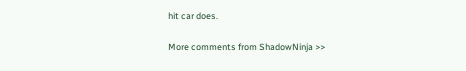hit car does.

More comments from ShadowNinja >>